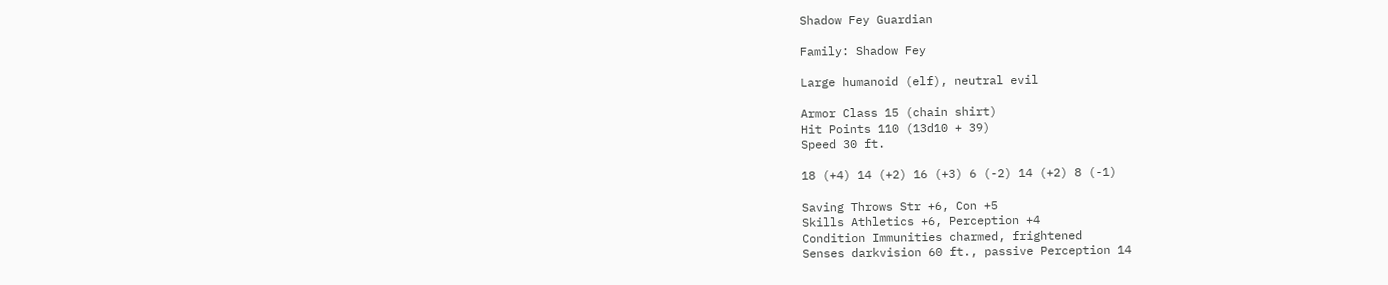Shadow Fey Guardian

Family: Shadow Fey

Large humanoid (elf), neutral evil

Armor Class 15 (chain shirt)
Hit Points 110 (13d10 + 39)
Speed 30 ft.

18 (+4) 14 (+2) 16 (+3) 6 (-2) 14 (+2) 8 (-1)

Saving Throws Str +6, Con +5
Skills Athletics +6, Perception +4
Condition Immunities charmed, frightened
Senses darkvision 60 ft., passive Perception 14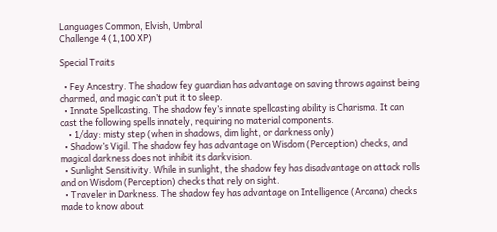Languages Common, Elvish, Umbral
Challenge 4 (1,100 XP)

Special Traits

  • Fey Ancestry. The shadow fey guardian has advantage on saving throws against being charmed, and magic can’t put it to sleep.
  • Innate Spellcasting. The shadow fey’s innate spellcasting ability is Charisma. It can cast the following spells innately, requiring no material components.
    • 1/day: misty step (when in shadows, dim light, or darkness only)
  • Shadow’s Vigil. The shadow fey has advantage on Wisdom (Perception) checks, and magical darkness does not inhibit its darkvision.
  • Sunlight Sensitivity. While in sunlight, the shadow fey has disadvantage on attack rolls and on Wisdom (Perception) checks that rely on sight.
  • Traveler in Darkness. The shadow fey has advantage on Intelligence (Arcana) checks made to know about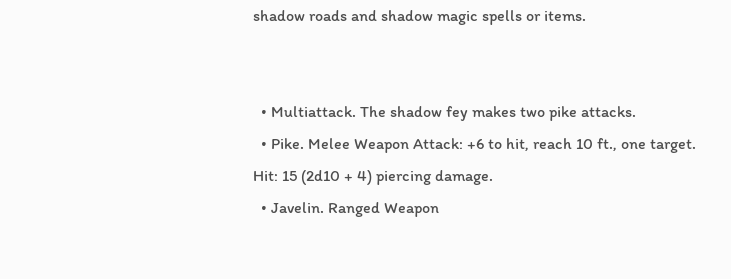shadow roads and shadow magic spells or items.


  • Multiattack. The shadow fey makes two pike attacks.
  • Pike. Melee Weapon Attack: +6 to hit, reach 10 ft., one target. Hit: 15 (2d10 + 4) piercing damage.
  • Javelin. Ranged Weapon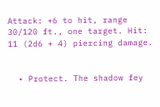Attack: +6 to hit, range 30/120 ft., one target. Hit: 11 (2d6 + 4) piercing damage.


  • Protect. The shadow fey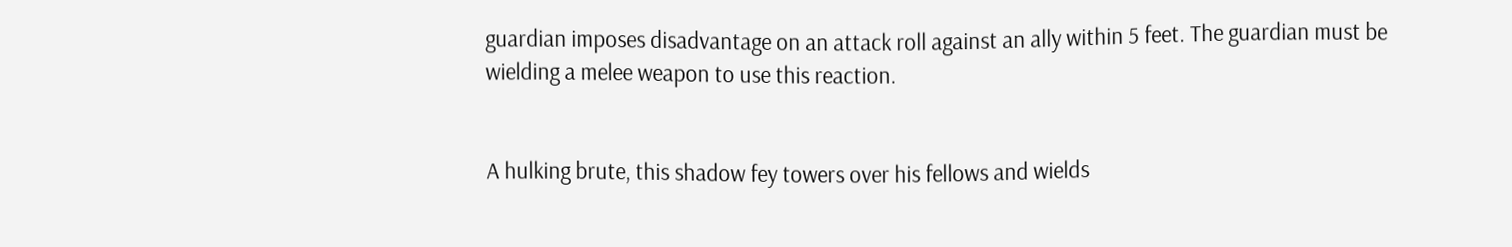guardian imposes disadvantage on an attack roll against an ally within 5 feet. The guardian must be wielding a melee weapon to use this reaction.


A hulking brute, this shadow fey towers over his fellows and wields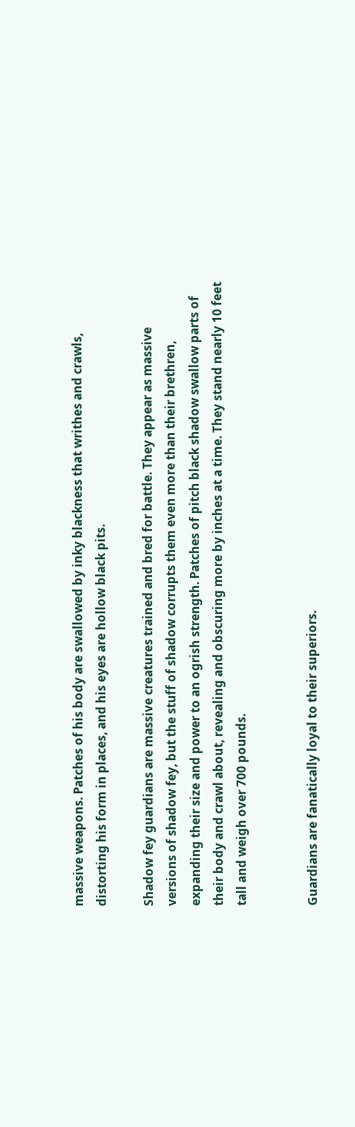massive weapons. Patches of his body are swallowed by inky blackness that writhes and crawls, distorting his form in places, and his eyes are hollow black pits.

Shadow fey guardians are massive creatures trained and bred for battle. They appear as massive versions of shadow fey, but the stuff of shadow corrupts them even more than their brethren, expanding their size and power to an ogrish strength. Patches of pitch black shadow swallow parts of their body and crawl about, revealing and obscuring more by inches at a time. They stand nearly 10 feet tall and weigh over 700 pounds.


Guardians are fanatically loyal to their superiors.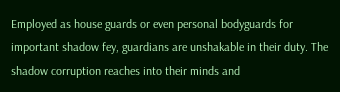Employed as house guards or even personal bodyguards for important shadow fey, guardians are unshakable in their duty. The shadow corruption reaches into their minds and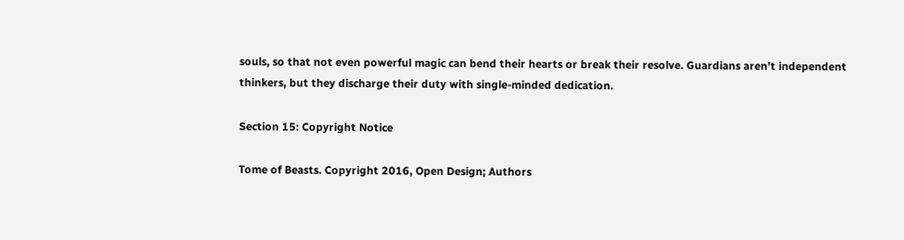souls, so that not even powerful magic can bend their hearts or break their resolve. Guardians aren’t independent thinkers, but they discharge their duty with single-minded dedication.

Section 15: Copyright Notice

Tome of Beasts. Copyright 2016, Open Design; Authors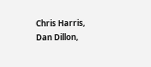Chris Harris, Dan Dillon,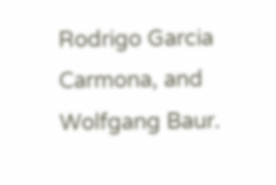Rodrigo Garcia Carmona, and Wolfgang Baur.